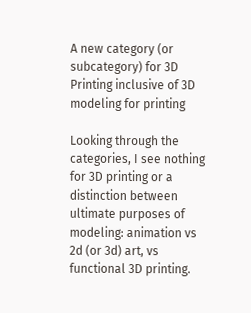A new category (or subcategory) for 3D Printing inclusive of 3D modeling for printing

Looking through the categories, I see nothing for 3D printing or a distinction between ultimate purposes of modeling: animation vs 2d (or 3d) art, vs functional 3D printing.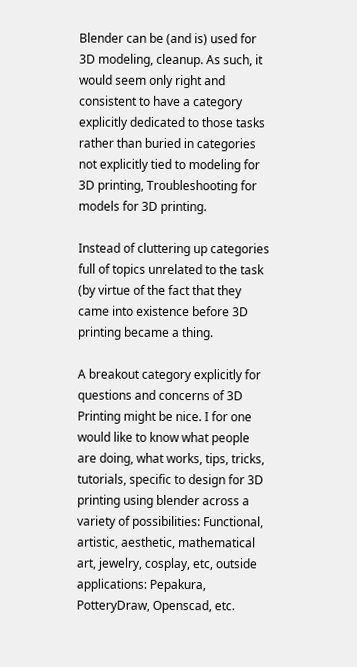Blender can be (and is) used for 3D modeling, cleanup. As such, it would seem only right and consistent to have a category explicitly dedicated to those tasks rather than buried in categories not explicitly tied to modeling for 3D printing, Troubleshooting for models for 3D printing.

Instead of cluttering up categories full of topics unrelated to the task (by virtue of the fact that they came into existence before 3D printing became a thing.

A breakout category explicitly for questions and concerns of 3D Printing might be nice. I for one would like to know what people are doing, what works, tips, tricks, tutorials, specific to design for 3D printing using blender across a variety of possibilities: Functional, artistic, aesthetic, mathematical art, jewelry, cosplay, etc, outside applications: Pepakura, PotteryDraw, Openscad, etc.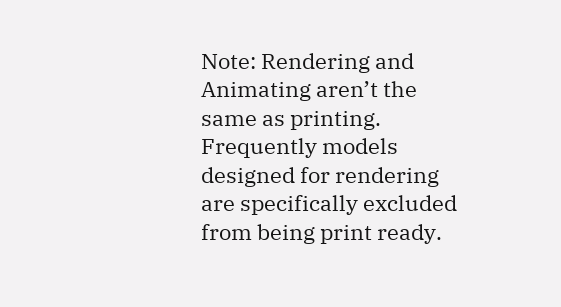Note: Rendering and Animating aren’t the same as printing. Frequently models designed for rendering are specifically excluded from being print ready.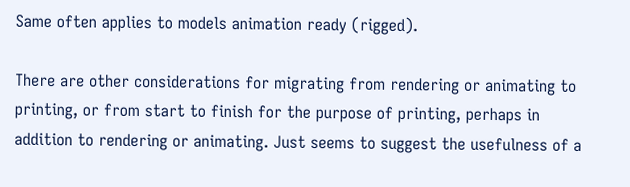Same often applies to models animation ready (rigged).

There are other considerations for migrating from rendering or animating to printing, or from start to finish for the purpose of printing, perhaps in addition to rendering or animating. Just seems to suggest the usefulness of a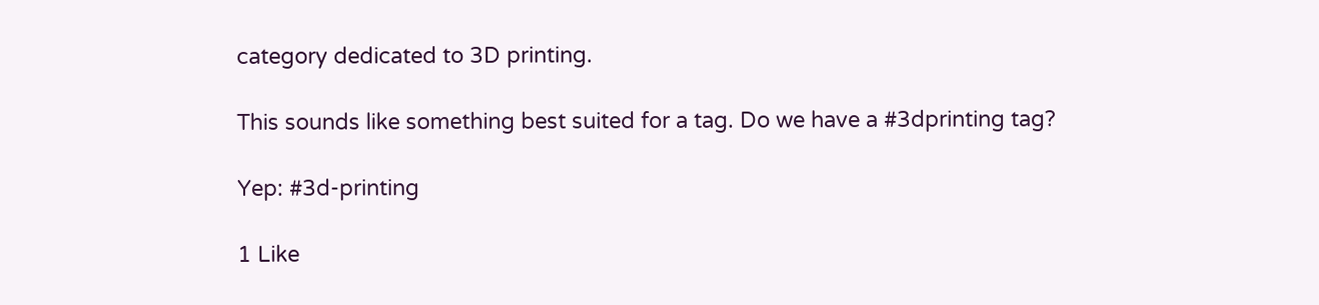category dedicated to 3D printing.

This sounds like something best suited for a tag. Do we have a #3dprinting tag?

Yep: #3d-printing

1 Like